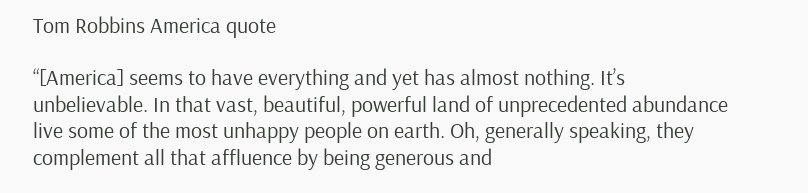Tom Robbins America quote

“[America] seems to have everything and yet has almost nothing. It’s unbelievable. In that vast, beautiful, powerful land of unprecedented abundance live some of the most unhappy people on earth. Oh, generally speaking, they complement all that affluence by being generous and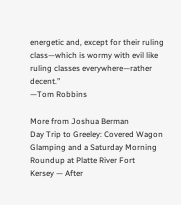energetic and, except for their ruling class—which is wormy with evil like ruling classes everywhere—rather decent.”
—Tom Robbins

More from Joshua Berman
Day Trip to Greeley: Covered Wagon Glamping and a Saturday Morning Roundup at Platte River Fort
Kersey — After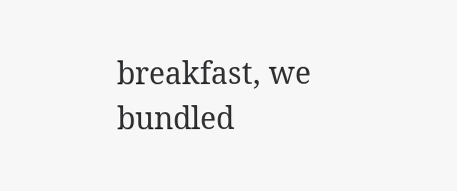breakfast, we bundled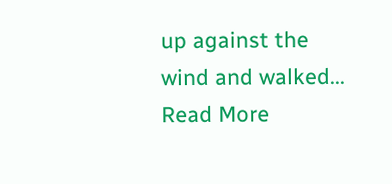up against the wind and walked...
Read More